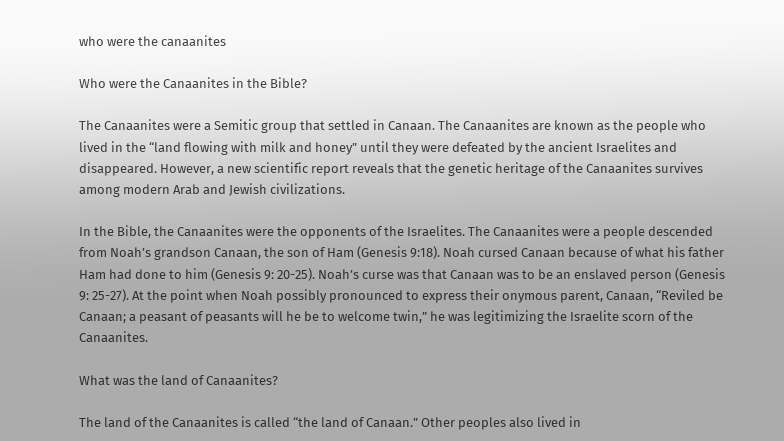who were the canaanites

Who were the Canaanites in the Bible?

The Canaanites were a Semitic group that settled in Canaan. The Canaanites are known as the people who lived in the “land flowing with milk and honey” until they were defeated by the ancient Israelites and disappeared. However, a new scientific report reveals that the genetic heritage of the Canaanites survives among modern Arab and Jewish civilizations.

In the Bible, the Canaanites were the opponents of the Israelites. The Canaanites were a people descended from Noah’s grandson Canaan, the son of Ham (Genesis 9:18). Noah cursed Canaan because of what his father Ham had done to him (Genesis 9: 20-25). Noah’s curse was that Canaan was to be an enslaved person (Genesis 9: 25-27). At the point when Noah possibly pronounced to express their onymous parent, Canaan, “Reviled be Canaan; a peasant of peasants will he be to welcome twin,” he was legitimizing the Israelite scorn of the Canaanites.

What was the land of Canaanites?

The land of the Canaanites is called “the land of Canaan.” Other peoples also lived in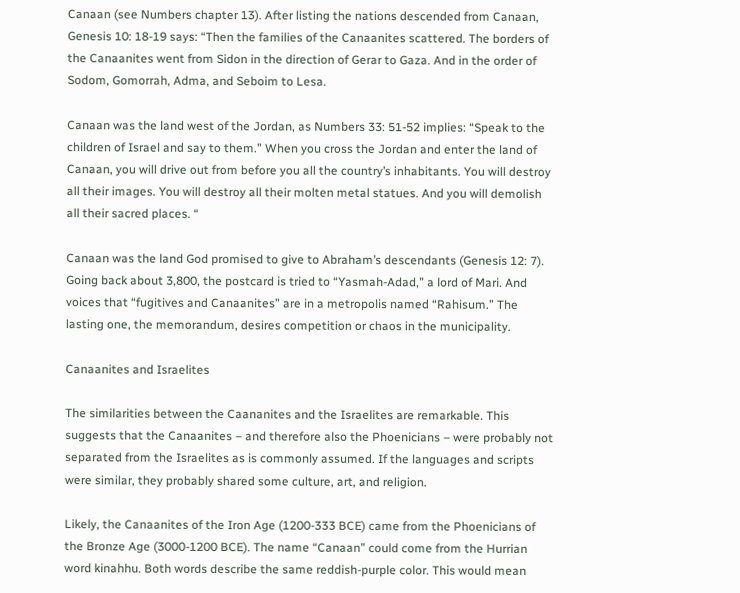Canaan (see Numbers chapter 13). After listing the nations descended from Canaan, Genesis 10: 18-19 says: “Then the families of the Canaanites scattered. The borders of the Canaanites went from Sidon in the direction of Gerar to Gaza. And in the order of Sodom, Gomorrah, Adma, and Seboim to Lesa.

Canaan was the land west of the Jordan, as Numbers 33: 51-52 implies: “Speak to the children of Israel and say to them.” When you cross the Jordan and enter the land of Canaan, you will drive out from before you all the country’s inhabitants. You will destroy all their images. You will destroy all their molten metal statues. And you will demolish all their sacred places. “

Canaan was the land God promised to give to Abraham’s descendants (Genesis 12: 7). Going back about 3,800, the postcard is tried to “Yasmah-Adad,” a lord of Mari. And voices that “fugitives and Canaanites” are in a metropolis named “Rahisum.” The lasting one, the memorandum, desires competition or chaos in the municipality.

Canaanites and Israelites

The similarities between the Caananites and the Israelites are remarkable. This suggests that the Canaanites – and therefore also the Phoenicians – were probably not separated from the Israelites as is commonly assumed. If the languages and scripts were similar, they probably shared some culture, art, and religion.

Likely, the Canaanites of the Iron Age (1200-333 BCE) came from the Phoenicians of the Bronze Age (3000-1200 BCE). The name “Canaan” could come from the Hurrian word kinahhu. Both words describe the same reddish-purple color. This would mean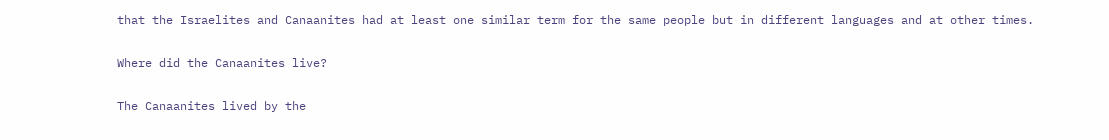that the Israelites and Canaanites had at least one similar term for the same people but in different languages and at other times.

Where did the Canaanites live?

The Canaanites lived by the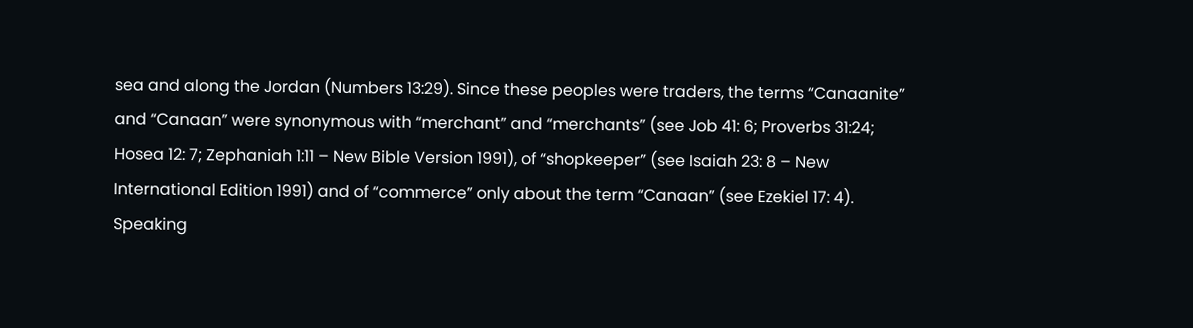sea and along the Jordan (Numbers 13:29). Since these peoples were traders, the terms “Canaanite” and “Canaan” were synonymous with “merchant” and “merchants” (see Job 41: 6; Proverbs 31:24; Hosea 12: 7; Zephaniah 1:11 – New Bible Version 1991), of “shopkeeper” (see Isaiah 23: 8 – New International Edition 1991) and of “commerce” only about the term “Canaan” (see Ezekiel 17: 4). Speaking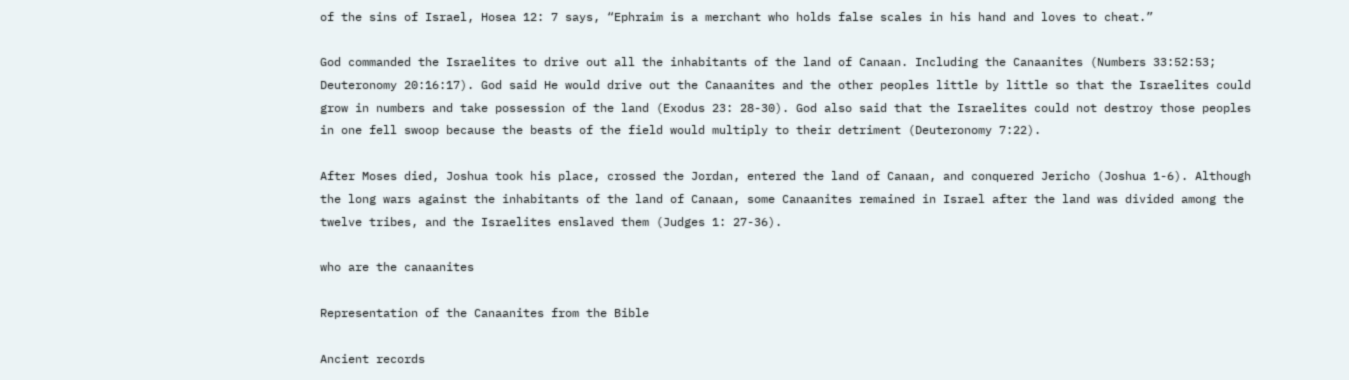of the sins of Israel, Hosea 12: 7 says, “Ephraim is a merchant who holds false scales in his hand and loves to cheat.”

God commanded the Israelites to drive out all the inhabitants of the land of Canaan. Including the Canaanites (Numbers 33:52:53; Deuteronomy 20:16:17). God said He would drive out the Canaanites and the other peoples little by little so that the Israelites could grow in numbers and take possession of the land (Exodus 23: 28-30). God also said that the Israelites could not destroy those peoples in one fell swoop because the beasts of the field would multiply to their detriment (Deuteronomy 7:22).

After Moses died, Joshua took his place, crossed the Jordan, entered the land of Canaan, and conquered Jericho (Joshua 1-6). Although the long wars against the inhabitants of the land of Canaan, some Canaanites remained in Israel after the land was divided among the twelve tribes, and the Israelites enslaved them (Judges 1: 27-36).

who are the canaanites

Representation of the Canaanites from the Bible

Ancient records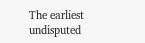The earliest undisputed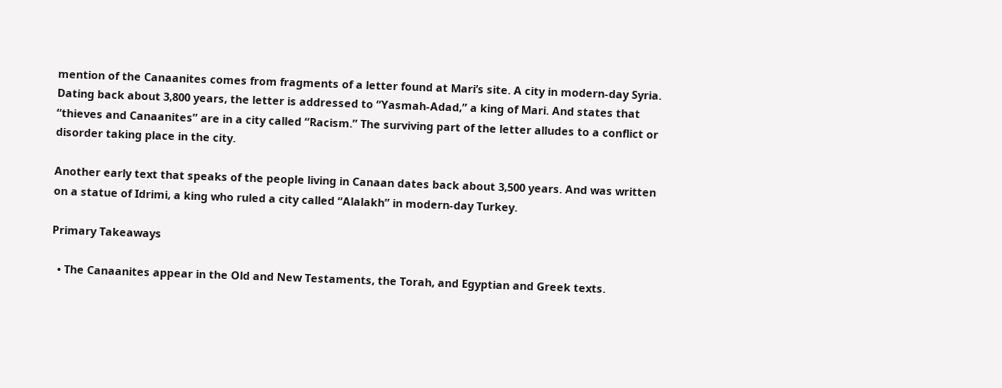mention of the Canaanites comes from fragments of a letter found at Mari’s site. A city in modern-day Syria. Dating back about 3,800 years, the letter is addressed to “Yasmah-Adad,” a king of Mari. And states that “thieves and Canaanites” are in a city called “Racism.” The surviving part of the letter alludes to a conflict or disorder taking place in the city.

Another early text that speaks of the people living in Canaan dates back about 3,500 years. And was written on a statue of Idrimi, a king who ruled a city called “Alalakh” in modern-day Turkey.

Primary Takeaways

  • The Canaanites appear in the Old and New Testaments, the Torah, and Egyptian and Greek texts.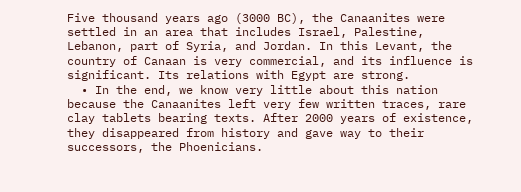Five thousand years ago (3000 BC), the Canaanites were settled in an area that includes Israel, Palestine, Lebanon, part of Syria, and Jordan. In this Levant, the country of Canaan is very commercial, and its influence is significant. Its relations with Egypt are strong.
  • In the end, we know very little about this nation because the Canaanites left very few written traces, rare clay tablets bearing texts. After 2000 years of existence, they disappeared from history and gave way to their successors, the Phoenicians.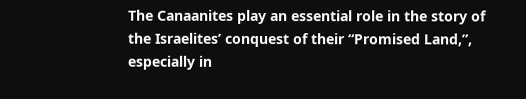The Canaanites play an essential role in the story of the Israelites’ conquest of their “Promised Land,”, especially in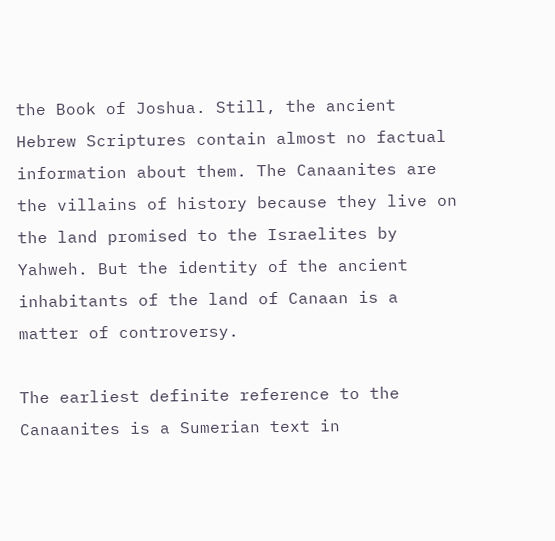the Book of Joshua. Still, the ancient Hebrew Scriptures contain almost no factual information about them. The Canaanites are the villains of history because they live on the land promised to the Israelites by Yahweh. But the identity of the ancient inhabitants of the land of Canaan is a matter of controversy.

The earliest definite reference to the Canaanites is a Sumerian text in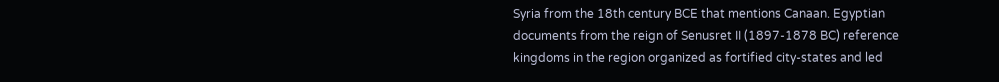Syria from the 18th century BCE that mentions Canaan. Egyptian documents from the reign of Senusret II (1897-1878 BC) reference kingdoms in the region organized as fortified city-states and led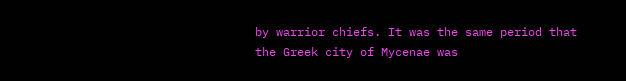by warrior chiefs. It was the same period that the Greek city of Mycenae was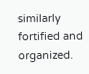similarly fortified and organized.